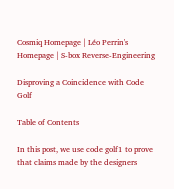Cosmiq Homepage | Léo Perrin's Homepage | S-box Reverse-Engineering

Disproving a Coincidence with Code Golf

Table of Contents

In this post, we use code golf1 to prove that claims made by the designers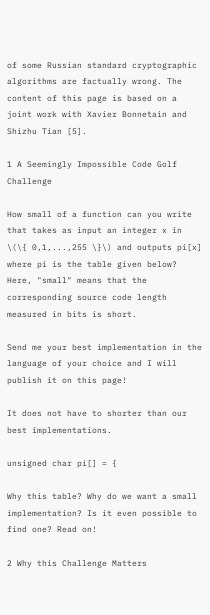of some Russian standard cryptographic algorithms are factually wrong. The content of this page is based on a joint work with Xavier Bonnetain and Shizhu Tian [5].

1 A Seemingly Impossible Code Golf Challenge

How small of a function can you write that takes as input an integer x in \(\{ 0,1,...,255 \}\) and outputs pi[x] where pi is the table given below? Here, "small" means that the corresponding source code length measured in bits is short.

Send me your best implementation in the language of your choice and I will publish it on this page!

It does not have to shorter than our best implementations.

unsigned char pi[] = {

Why this table? Why do we want a small implementation? Is it even possible to find one? Read on!

2 Why this Challenge Matters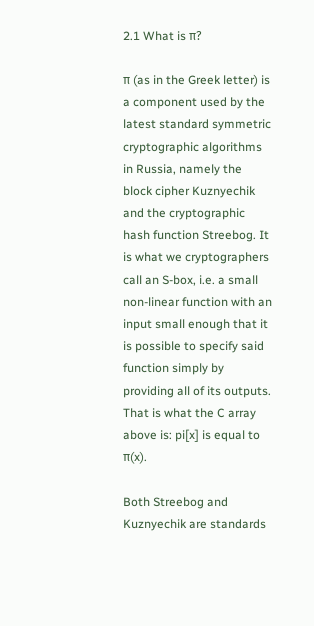2.1 What is π?

π (as in the Greek letter) is a component used by the latest standard symmetric cryptographic algorithms in Russia, namely the block cipher Kuznyechik and the cryptographic hash function Streebog. It is what we cryptographers call an S-box, i.e. a small non-linear function with an input small enough that it is possible to specify said function simply by providing all of its outputs. That is what the C array above is: pi[x] is equal to π(x).

Both Streebog and Kuznyechik are standards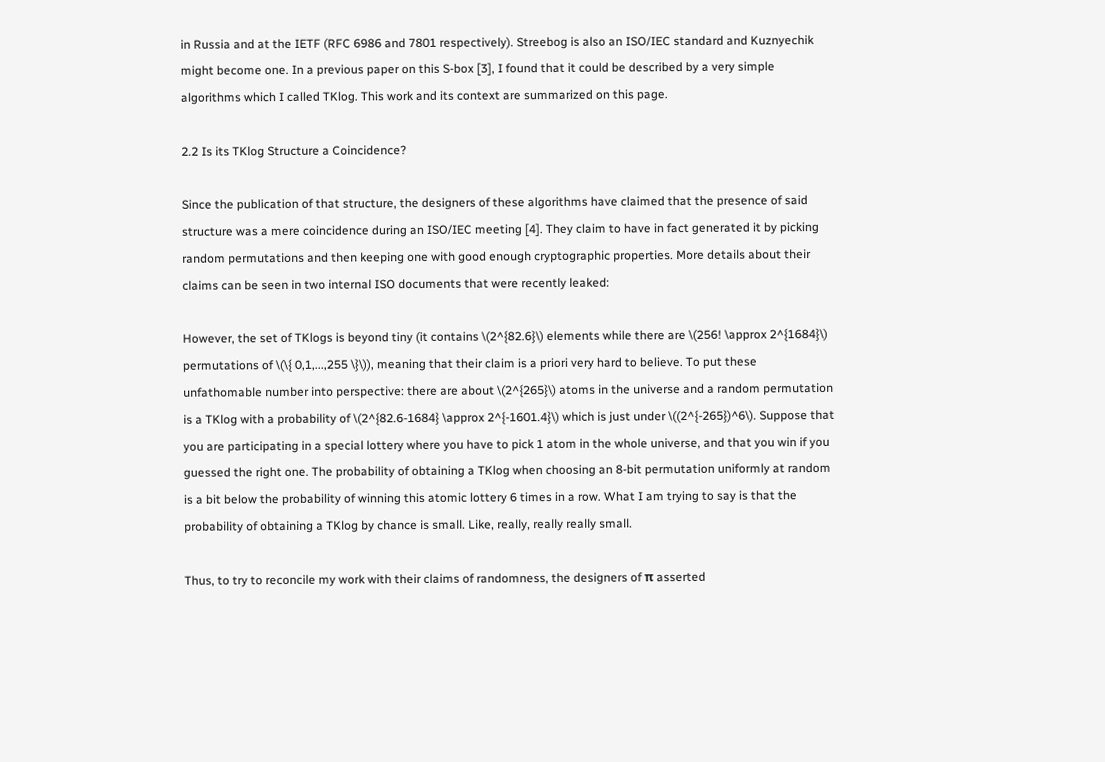in Russia and at the IETF (RFC 6986 and 7801 respectively). Streebog is also an ISO/IEC standard and Kuznyechik might become one. In a previous paper on this S-box [3], I found that it could be described by a very simple algorithms which I called TKlog. This work and its context are summarized on this page.

2.2 Is its TKlog Structure a Coincidence?

Since the publication of that structure, the designers of these algorithms have claimed that the presence of said structure was a mere coincidence during an ISO/IEC meeting [4]. They claim to have in fact generated it by picking random permutations and then keeping one with good enough cryptographic properties. More details about their claims can be seen in two internal ISO documents that were recently leaked:

However, the set of TKlogs is beyond tiny (it contains \(2^{82.6}\) elements while there are \(256! \approx 2^{1684}\) permutations of \(\{ 0,1,...,255 \}\)), meaning that their claim is a priori very hard to believe. To put these unfathomable number into perspective: there are about \(2^{265}\) atoms in the universe and a random permutation is a TKlog with a probability of \(2^{82.6-1684} \approx 2^{-1601.4}\) which is just under \((2^{-265})^6\). Suppose that you are participating in a special lottery where you have to pick 1 atom in the whole universe, and that you win if you guessed the right one. The probability of obtaining a TKlog when choosing an 8-bit permutation uniformly at random is a bit below the probability of winning this atomic lottery 6 times in a row. What I am trying to say is that the probability of obtaining a TKlog by chance is small. Like, really, really really small.

Thus, to try to reconcile my work with their claims of randomness, the designers of π asserted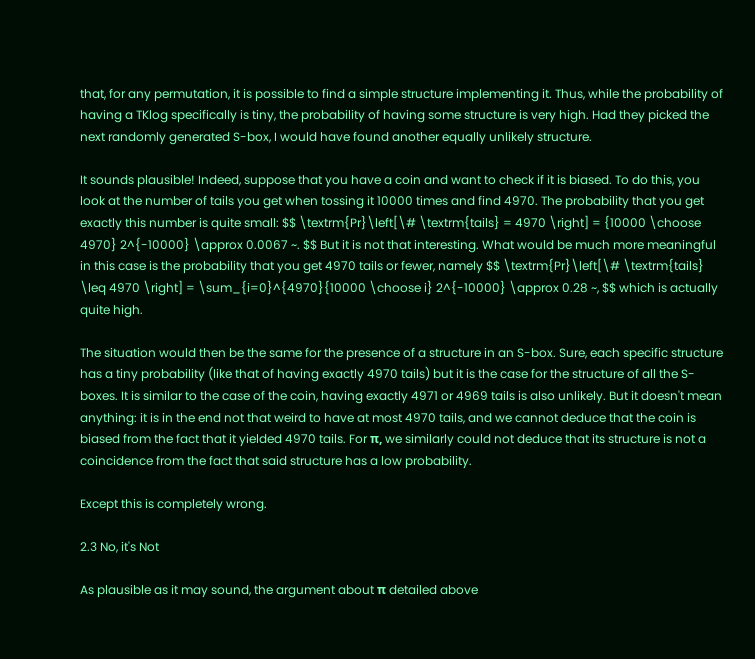that, for any permutation, it is possible to find a simple structure implementing it. Thus, while the probability of having a TKlog specifically is tiny, the probability of having some structure is very high. Had they picked the next randomly generated S-box, I would have found another equally unlikely structure.

It sounds plausible! Indeed, suppose that you have a coin and want to check if it is biased. To do this, you look at the number of tails you get when tossing it 10000 times and find 4970. The probability that you get exactly this number is quite small: $$ \textrm{Pr}\left[\# \textrm{tails} = 4970 \right] = {10000 \choose 4970} 2^{-10000} \approx 0.0067 ~. $$ But it is not that interesting. What would be much more meaningful in this case is the probability that you get 4970 tails or fewer, namely $$ \textrm{Pr}\left[\# \textrm{tails} \leq 4970 \right] = \sum_{i=0}^{4970}{10000 \choose i} 2^{-10000} \approx 0.28 ~, $$ which is actually quite high.

The situation would then be the same for the presence of a structure in an S-box. Sure, each specific structure has a tiny probability (like that of having exactly 4970 tails) but it is the case for the structure of all the S-boxes. It is similar to the case of the coin, having exactly 4971 or 4969 tails is also unlikely. But it doesn't mean anything: it is in the end not that weird to have at most 4970 tails, and we cannot deduce that the coin is biased from the fact that it yielded 4970 tails. For π, we similarly could not deduce that its structure is not a coincidence from the fact that said structure has a low probability.

Except this is completely wrong.

2.3 No, it's Not

As plausible as it may sound, the argument about π detailed above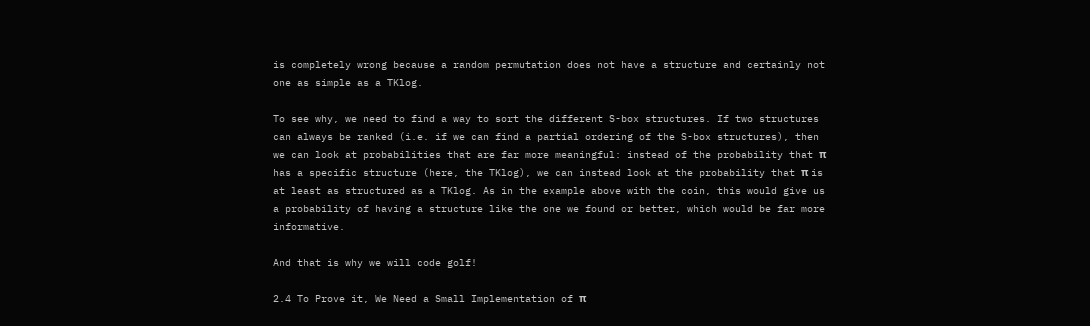is completely wrong because a random permutation does not have a structure and certainly not one as simple as a TKlog.

To see why, we need to find a way to sort the different S-box structures. If two structures can always be ranked (i.e. if we can find a partial ordering of the S-box structures), then we can look at probabilities that are far more meaningful: instead of the probability that π has a specific structure (here, the TKlog), we can instead look at the probability that π is at least as structured as a TKlog. As in the example above with the coin, this would give us a probability of having a structure like the one we found or better, which would be far more informative.

And that is why we will code golf!

2.4 To Prove it, We Need a Small Implementation of π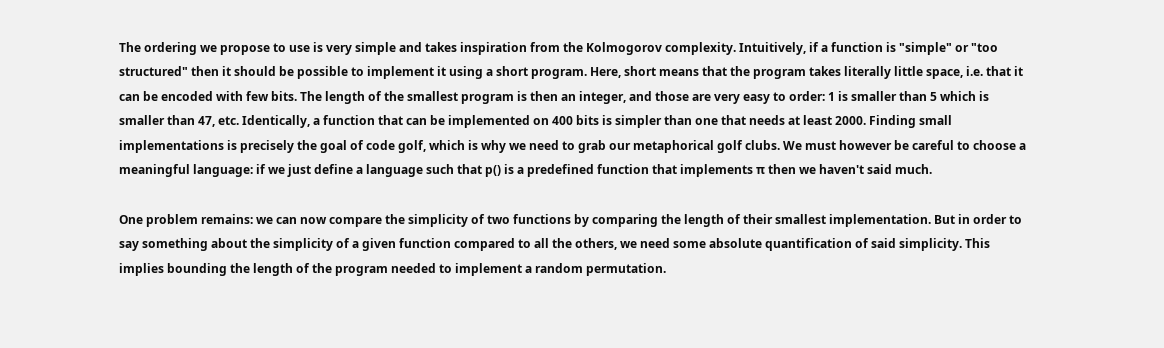The ordering we propose to use is very simple and takes inspiration from the Kolmogorov complexity. Intuitively, if a function is "simple" or "too structured" then it should be possible to implement it using a short program. Here, short means that the program takes literally little space, i.e. that it can be encoded with few bits. The length of the smallest program is then an integer, and those are very easy to order: 1 is smaller than 5 which is smaller than 47, etc. Identically, a function that can be implemented on 400 bits is simpler than one that needs at least 2000. Finding small implementations is precisely the goal of code golf, which is why we need to grab our metaphorical golf clubs. We must however be careful to choose a meaningful language: if we just define a language such that p() is a predefined function that implements π then we haven't said much.

One problem remains: we can now compare the simplicity of two functions by comparing the length of their smallest implementation. But in order to say something about the simplicity of a given function compared to all the others, we need some absolute quantification of said simplicity. This implies bounding the length of the program needed to implement a random permutation.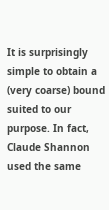It is surprisingly simple to obtain a (very coarse) bound suited to our purpose. In fact, Claude Shannon used the same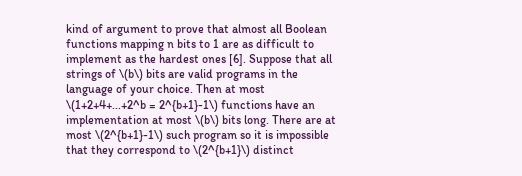kind of argument to prove that almost all Boolean functions mapping n bits to 1 are as difficult to implement as the hardest ones [6]. Suppose that all strings of \(b\) bits are valid programs in the language of your choice. Then at most \(1+2+4+...+2^b = 2^{b+1}-1\) functions have an implementation at most \(b\) bits long. There are at most \(2^{b+1}-1\) such program so it is impossible that they correspond to \(2^{b+1}\) distinct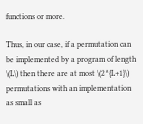functions or more.

Thus, in our case, if a permutation can be implemented by a program of length \(L\) then there are at most \(2^{L+1}\) permutations with an implementation as small as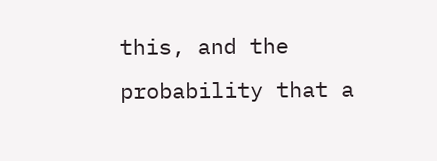this, and the probability that a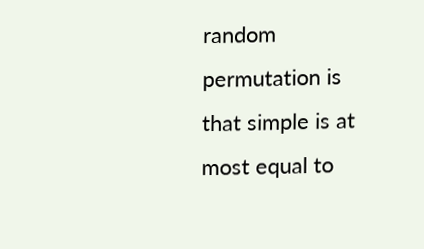random permutation is that simple is at most equal to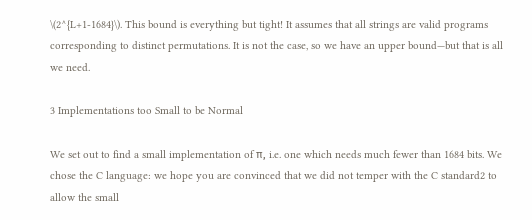\(2^{L+1-1684}\). This bound is everything but tight! It assumes that all strings are valid programs corresponding to distinct permutations. It is not the case, so we have an upper bound—but that is all we need.

3 Implementations too Small to be Normal

We set out to find a small implementation of π, i.e. one which needs much fewer than 1684 bits. We chose the C language: we hope you are convinced that we did not temper with the C standard2 to allow the small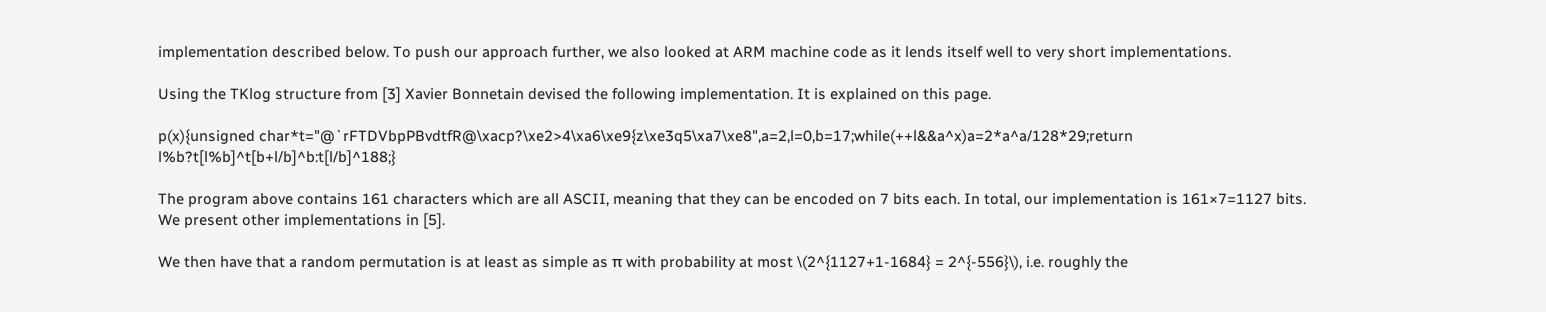implementation described below. To push our approach further, we also looked at ARM machine code as it lends itself well to very short implementations.

Using the TKlog structure from [3] Xavier Bonnetain devised the following implementation. It is explained on this page.

p(x){unsigned char*t="@`rFTDVbpPBvdtfR@\xacp?\xe2>4\xa6\xe9{z\xe3q5\xa7\xe8",a=2,l=0,b=17;while(++l&&a^x)a=2*a^a/128*29;return l%b?t[l%b]^t[b+l/b]^b:t[l/b]^188;}

The program above contains 161 characters which are all ASCII, meaning that they can be encoded on 7 bits each. In total, our implementation is 161×7=1127 bits. We present other implementations in [5].

We then have that a random permutation is at least as simple as π with probability at most \(2^{1127+1-1684} = 2^{-556}\), i.e. roughly the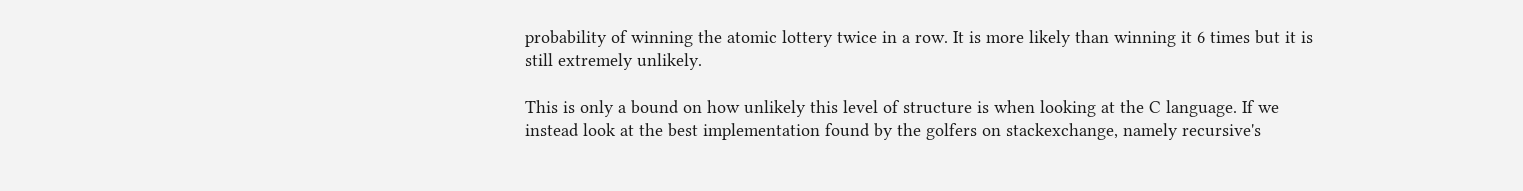probability of winning the atomic lottery twice in a row. It is more likely than winning it 6 times but it is still extremely unlikely.

This is only a bound on how unlikely this level of structure is when looking at the C language. If we instead look at the best implementation found by the golfers on stackexchange, namely recursive's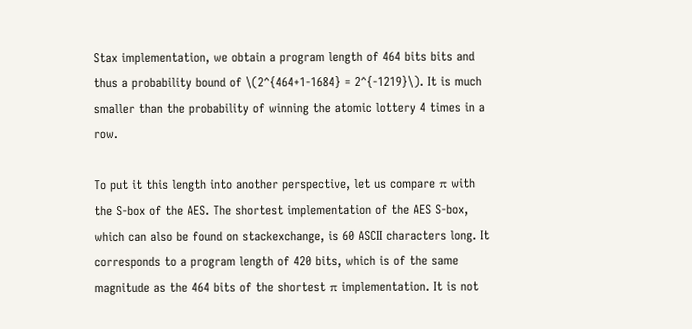Stax implementation, we obtain a program length of 464 bits bits and thus a probability bound of \(2^{464+1-1684} = 2^{-1219}\). It is much smaller than the probability of winning the atomic lottery 4 times in a row.

To put it this length into another perspective, let us compare π with the S-box of the AES. The shortest implementation of the AES S-box, which can also be found on stackexchange, is 60 ASCII characters long. It corresponds to a program length of 420 bits, which is of the same magnitude as the 464 bits of the shortest π implementation. It is not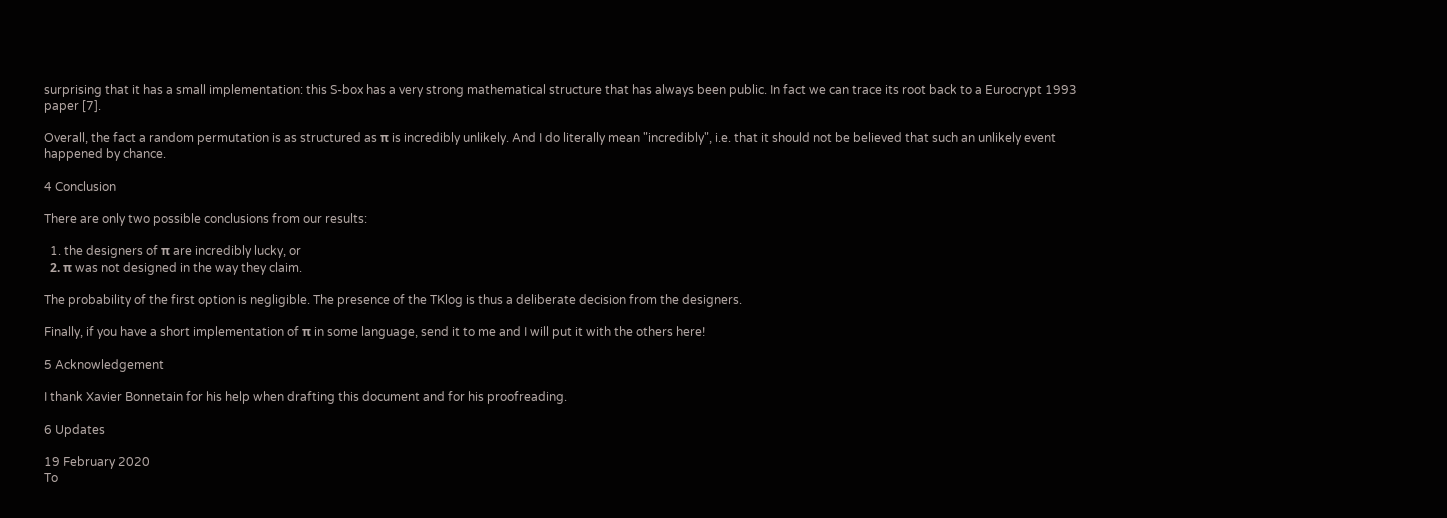surprising that it has a small implementation: this S-box has a very strong mathematical structure that has always been public. In fact we can trace its root back to a Eurocrypt 1993 paper [7].

Overall, the fact a random permutation is as structured as π is incredibly unlikely. And I do literally mean "incredibly", i.e. that it should not be believed that such an unlikely event happened by chance.

4 Conclusion

There are only two possible conclusions from our results:

  1. the designers of π are incredibly lucky, or
  2. π was not designed in the way they claim.

The probability of the first option is negligible. The presence of the TKlog is thus a deliberate decision from the designers.

Finally, if you have a short implementation of π in some language, send it to me and I will put it with the others here!

5 Acknowledgement

I thank Xavier Bonnetain for his help when drafting this document and for his proofreading.

6 Updates

19 February 2020
To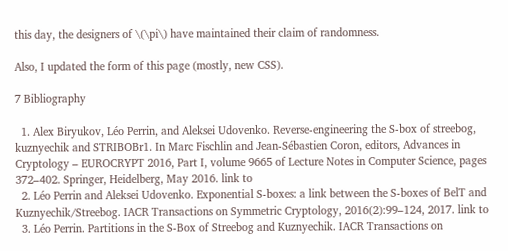this day, the designers of \(\pi\) have maintained their claim of randomness.

Also, I updated the form of this page (mostly, new CSS).

7 Bibliography

  1. Alex Biryukov, Léo Perrin, and Aleksei Udovenko. Reverse-engineering the S-box of streebog, kuznyechik and STRIBOBr1. In Marc Fischlin and Jean-Sébastien Coron, editors, Advances in Cryptology – EUROCRYPT 2016, Part I, volume 9665 of Lecture Notes in Computer Science, pages 372–402. Springer, Heidelberg, May 2016. link to
  2. Léo Perrin and Aleksei Udovenko. Exponential S-boxes: a link between the S-boxes of BelT and Kuznyechik/Streebog. IACR Transactions on Symmetric Cryptology, 2016(2):99–124, 2017. link to
  3. Léo Perrin. Partitions in the S-Box of Streebog and Kuznyechik. IACR Transactions on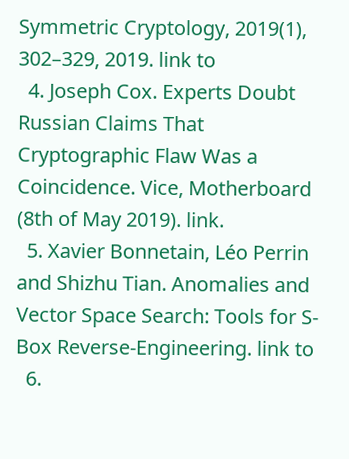Symmetric Cryptology, 2019(1), 302–329, 2019. link to
  4. Joseph Cox. Experts Doubt Russian Claims That Cryptographic Flaw Was a Coincidence. Vice, Motherboard (8th of May 2019). link.
  5. Xavier Bonnetain, Léo Perrin and Shizhu Tian. Anomalies and Vector Space Search: Tools for S-Box Reverse-Engineering. link to
  6.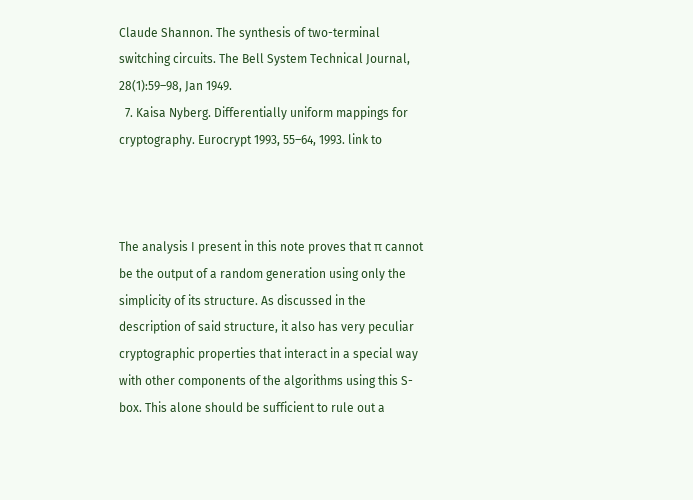Claude Shannon. The synthesis of two-terminal switching circuits. The Bell System Technical Journal, 28(1):59–98, Jan 1949.
  7. Kaisa Nyberg. Differentially uniform mappings for cryptography. Eurocrypt 1993, 55–64, 1993. link to



The analysis I present in this note proves that π cannot be the output of a random generation using only the simplicity of its structure. As discussed in the description of said structure, it also has very peculiar cryptographic properties that interact in a special way with other components of the algorithms using this S-box. This alone should be sufficient to rule out a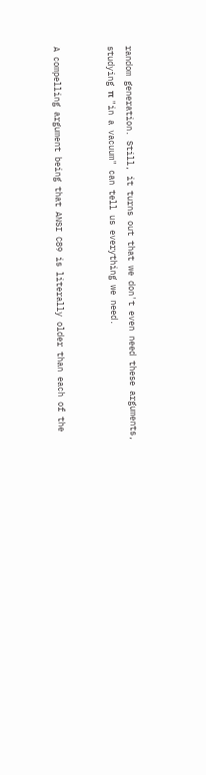random generation. Still, it turns out that we don't even need these arguments, studying π "in a vacuum" can tell us everything we need.


A compelling argument being that ANSI C89 is literally older than each of the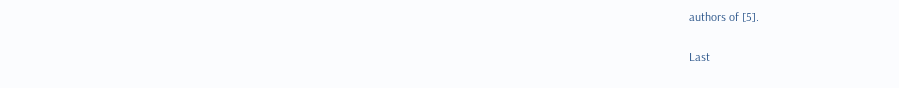authors of [5].

Last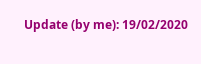Update (by me): 19/02/2020